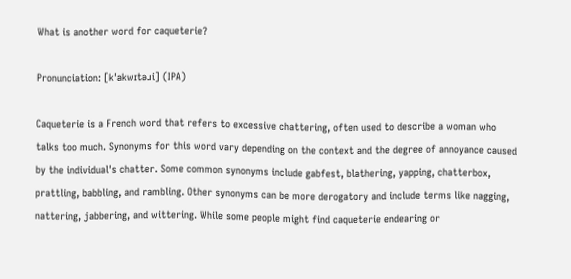What is another word for caqueterie?

Pronunciation: [kˈakwɪtəɹi] (IPA)

Caqueterie is a French word that refers to excessive chattering, often used to describe a woman who talks too much. Synonyms for this word vary depending on the context and the degree of annoyance caused by the individual's chatter. Some common synonyms include gabfest, blathering, yapping, chatterbox, prattling, babbling, and rambling. Other synonyms can be more derogatory and include terms like nagging, nattering, jabbering, and wittering. While some people might find caqueterie endearing or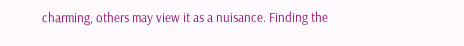charming, others may view it as a nuisance. Finding the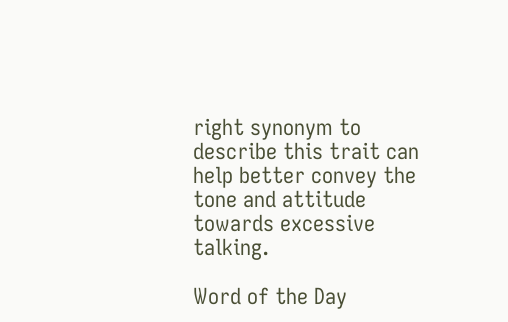right synonym to describe this trait can help better convey the tone and attitude towards excessive talking.

Word of the Day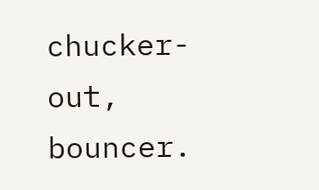chucker-out, bouncer.